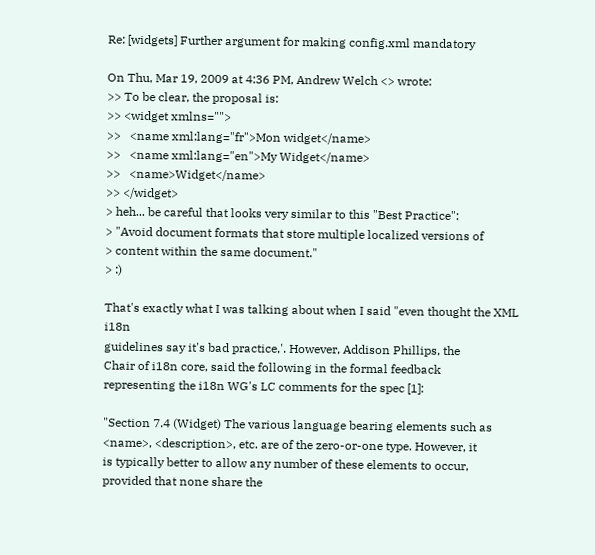Re: [widgets] Further argument for making config.xml mandatory

On Thu, Mar 19, 2009 at 4:36 PM, Andrew Welch <> wrote:
>> To be clear, the proposal is:
>> <widget xmlns="">
>>   <name xml:lang="fr">Mon widget</name>
>>   <name xml:lang="en">My Widget</name>
>>   <name>Widget</name>
>> </widget>
> heh... be careful that looks very similar to this "Best Practice":
> "Avoid document formats that store multiple localized versions of
> content within the same document."
> :)

That's exactly what I was talking about when I said "even thought the XML i18n
guidelines say it's bad practice,'. However, Addison Phillips, the
Chair of i18n core, said the following in the formal feedback
representing the i18n WG's LC comments for the spec [1]:

"Section 7.4 (Widget) The various language bearing elements such as
<name>, <description>, etc. are of the zero-or-one type. However, it
is typically better to allow any number of these elements to occur,
provided that none share the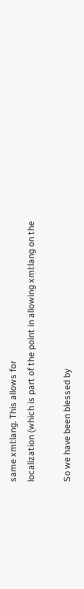same xml:lang. This allows for
localization (which is part of the point in allowing xml:lang on the

So we have been blessed by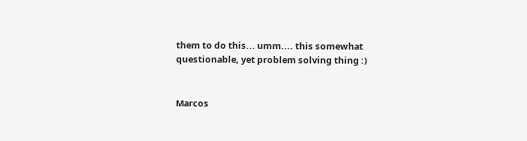them to do this... umm.... this somewhat
questionable, yet problem solving thing :)


Marcos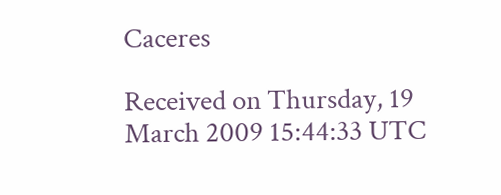Caceres

Received on Thursday, 19 March 2009 15:44:33 UTC